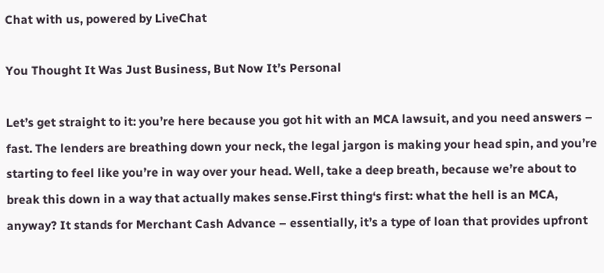Chat with us, powered by LiveChat

You Thought It Was Just Business, But Now It’s Personal

Let’s get straight to it: you’re here because you got hit with an MCA lawsuit, and you need answers – fast. The lenders are breathing down your neck, the legal jargon is making your head spin, and you’re starting to feel like you’re in way over your head. Well, take a deep breath, because we’re about to break this down in a way that actually makes sense.First thing‘s first: what the hell is an MCA, anyway? It stands for Merchant Cash Advance – essentially, it’s a type of loan that provides upfront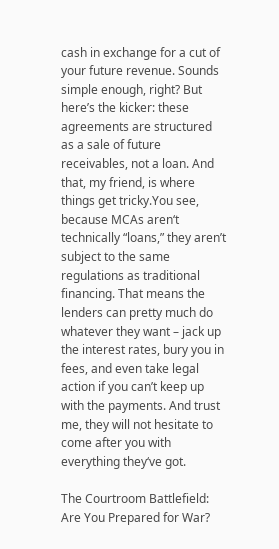cash in exchange for a cut of your future revenue. Sounds simple enough, right? But here’s the kicker: these agreements are structured as a sale of future receivables, not a loan. And that, my friend, is where things get tricky.You see, because MCAs aren‘t technically “loans,” they aren’t subject to the same regulations as traditional financing. That means the lenders can pretty much do whatever they want – jack up the interest rates, bury you in fees, and even take legal action if you can’t keep up with the payments. And trust me, they will not hesitate to come after you with everything they‘ve got.

The Courtroom Battlefield: Are You Prepared for War?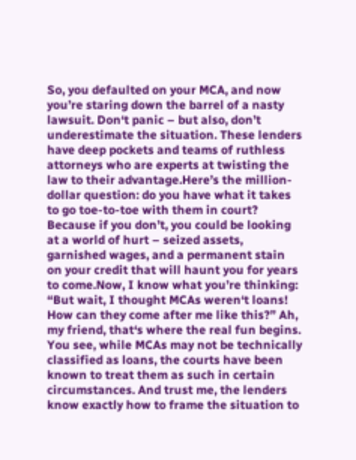So, you defaulted on your MCA, and now you’re staring down the barrel of a nasty lawsuit. Don‘t panic – but also, don’t underestimate the situation. These lenders have deep pockets and teams of ruthless attorneys who are experts at twisting the law to their advantage.Here’s the million-dollar question: do you have what it takes to go toe-to-toe with them in court? Because if you don’t, you could be looking at a world of hurt – seized assets, garnished wages, and a permanent stain on your credit that will haunt you for years to come.Now, I know what you’re thinking: “But wait, I thought MCAs weren‘t loans! How can they come after me like this?” Ah, my friend, that‘s where the real fun begins. You see, while MCAs may not be technically classified as loans, the courts have been known to treat them as such in certain circumstances. And trust me, the lenders know exactly how to frame the situation to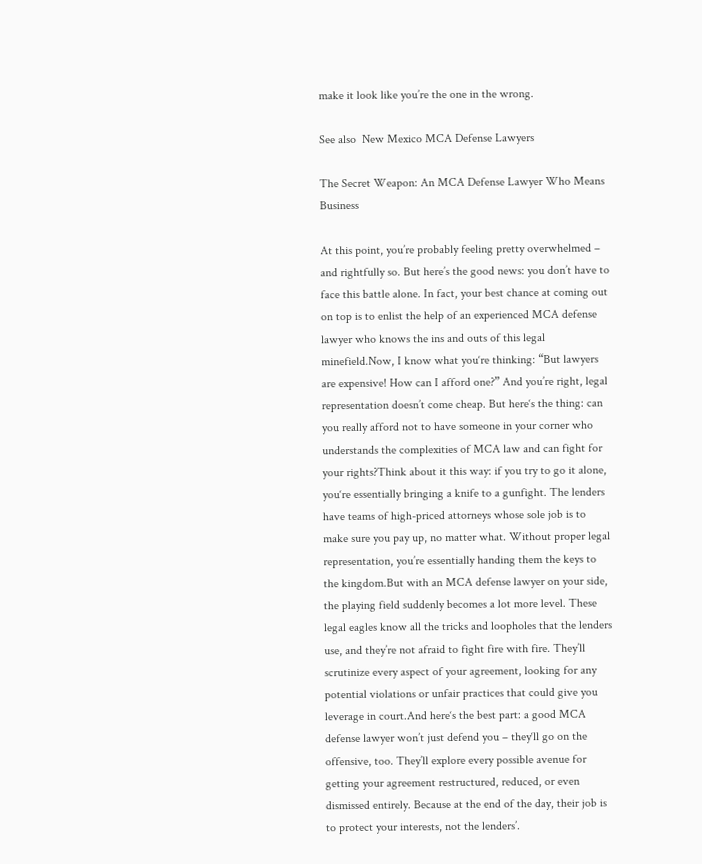make it look like you’re the one in the wrong.

See also  New Mexico MCA Defense Lawyers

The Secret Weapon: An MCA Defense Lawyer Who Means Business

At this point, you’re probably feeling pretty overwhelmed – and rightfully so. But here’s the good news: you don’t have to face this battle alone. In fact, your best chance at coming out on top is to enlist the help of an experienced MCA defense lawyer who knows the ins and outs of this legal minefield.Now, I know what you‘re thinking: “But lawyers are expensive! How can I afford one?” And you’re right, legal representation doesn’t come cheap. But here‘s the thing: can you really afford not to have someone in your corner who understands the complexities of MCA law and can fight for your rights?Think about it this way: if you try to go it alone, you‘re essentially bringing a knife to a gunfight. The lenders have teams of high-priced attorneys whose sole job is to make sure you pay up, no matter what. Without proper legal representation, you’re essentially handing them the keys to the kingdom.But with an MCA defense lawyer on your side, the playing field suddenly becomes a lot more level. These legal eagles know all the tricks and loopholes that the lenders use, and they’re not afraid to fight fire with fire. They’ll scrutinize every aspect of your agreement, looking for any potential violations or unfair practices that could give you leverage in court.And here‘s the best part: a good MCA defense lawyer won’t just defend you – they‘ll go on the offensive, too. They’ll explore every possible avenue for getting your agreement restructured, reduced, or even dismissed entirely. Because at the end of the day, their job is to protect your interests, not the lenders’.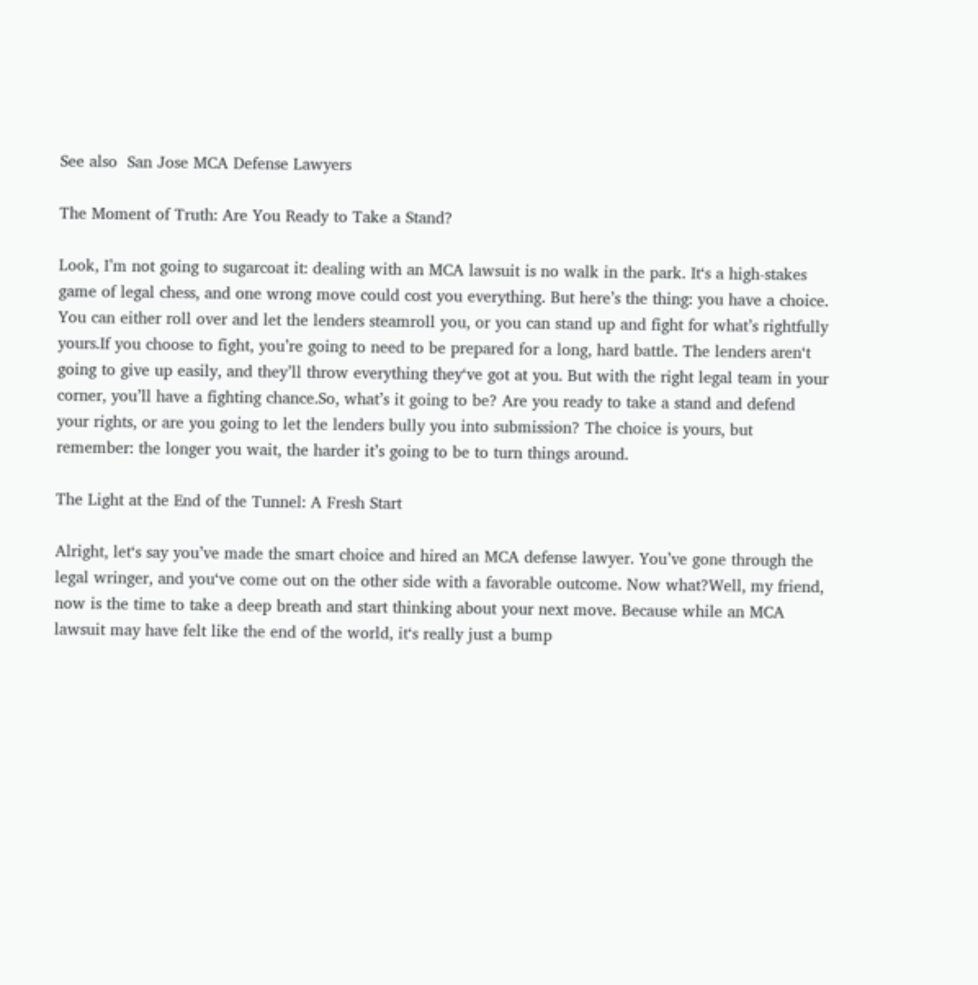See also  San Jose MCA Defense Lawyers

The Moment of Truth: Are You Ready to Take a Stand?

Look, I’m not going to sugarcoat it: dealing with an MCA lawsuit is no walk in the park. It‘s a high-stakes game of legal chess, and one wrong move could cost you everything. But here’s the thing: you have a choice. You can either roll over and let the lenders steamroll you, or you can stand up and fight for what’s rightfully yours.If you choose to fight, you’re going to need to be prepared for a long, hard battle. The lenders aren‘t going to give up easily, and they’ll throw everything they‘ve got at you. But with the right legal team in your corner, you’ll have a fighting chance.So, what’s it going to be? Are you ready to take a stand and defend your rights, or are you going to let the lenders bully you into submission? The choice is yours, but remember: the longer you wait, the harder it’s going to be to turn things around.

The Light at the End of the Tunnel: A Fresh Start

Alright, let‘s say you’ve made the smart choice and hired an MCA defense lawyer. You’ve gone through the legal wringer, and you‘ve come out on the other side with a favorable outcome. Now what?Well, my friend, now is the time to take a deep breath and start thinking about your next move. Because while an MCA lawsuit may have felt like the end of the world, it‘s really just a bump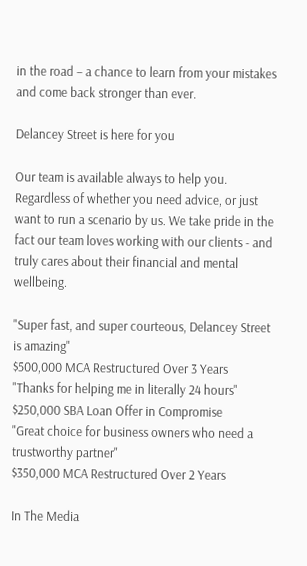in the road – a chance to learn from your mistakes and come back stronger than ever.

Delancey Street is here for you

Our team is available always to help you. Regardless of whether you need advice, or just want to run a scenario by us. We take pride in the fact our team loves working with our clients - and truly cares about their financial and mental wellbeing.

"Super fast, and super courteous, Delancey Street is amazing"
$500,000 MCA Restructured Over 3 Years
"Thanks for helping me in literally 24 hours"
$250,000 SBA Loan Offer in Compromise
"Great choice for business owners who need a trustworthy partner"
$350,000 MCA Restructured Over 2 Years

In The Media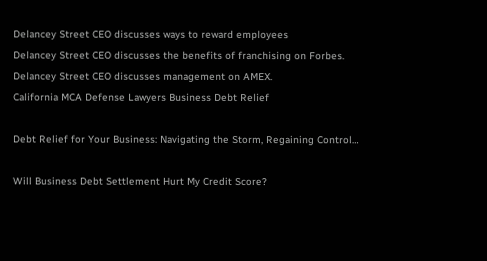Delancey Street CEO discusses ways to reward employees
Delancey Street CEO discusses the benefits of franchising on Forbes.
Delancey Street CEO discusses management on AMEX.
California MCA Defense Lawyers Business Debt Relief

Debt Relief for Your Business: Navigating the Storm, Regaining Control…

Will Business Debt Settlement Hurt My Credit Score?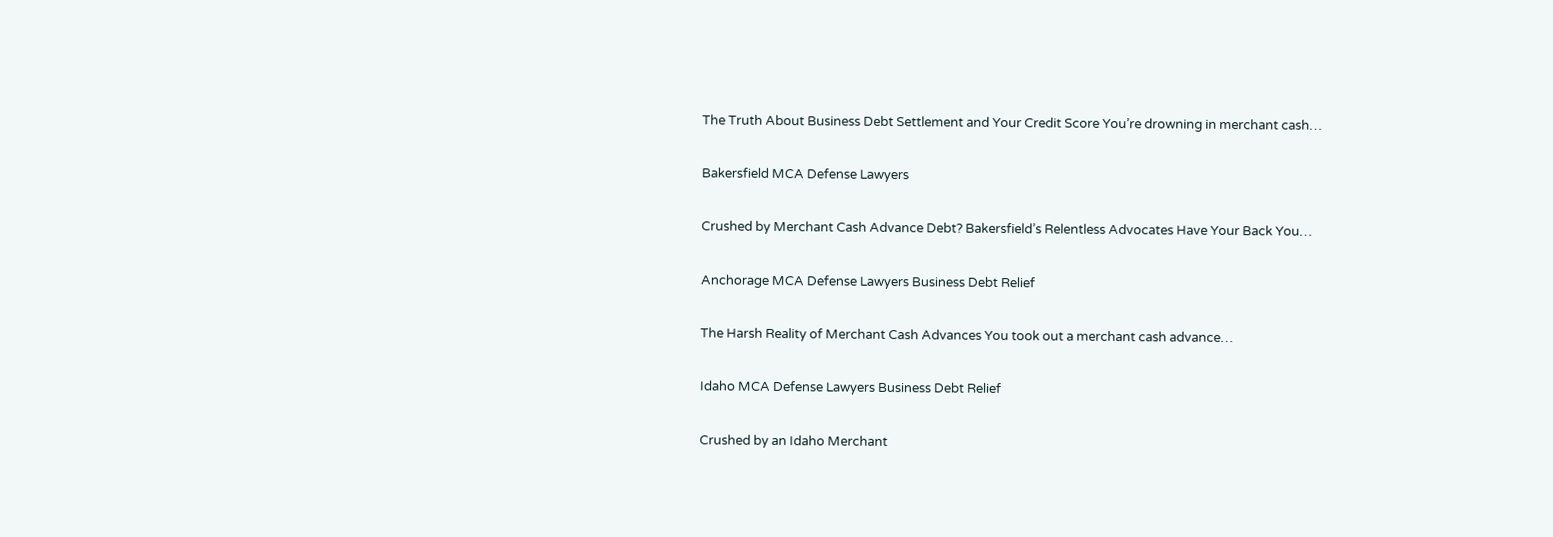The Truth About Business Debt Settlement and Your Credit Score You’re drowning in merchant cash…

Bakersfield MCA Defense Lawyers

Crushed by Merchant Cash Advance Debt? Bakersfield’s Relentless Advocates Have Your Back You…

Anchorage MCA Defense Lawyers Business Debt Relief

The Harsh Reality of Merchant Cash Advances You took out a merchant cash advance…

Idaho MCA Defense Lawyers Business Debt Relief

Crushed by an Idaho Merchant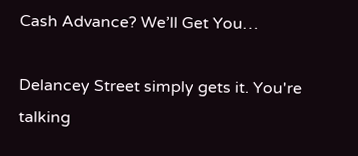Cash Advance? We’ll Get You…

Delancey Street simply gets it. You're talking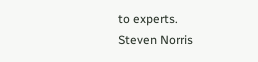to experts.
Steven Norris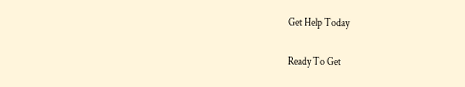Get Help Today

Ready To Get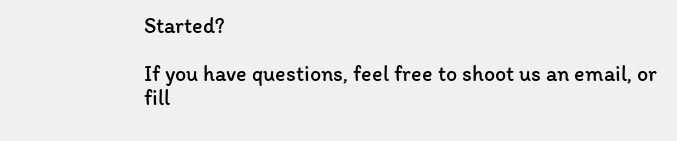Started?

If you have questions, feel free to shoot us an email, or fill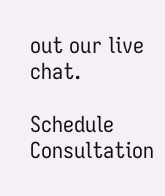out our live chat.

Schedule Consultation